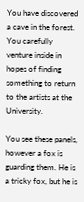You have discovered a cave in the forest. You carefully venture inside in hopes of finding something to return to the artists at the University.

You see these panels, however a fox is guarding them. He is a tricky fox, but he is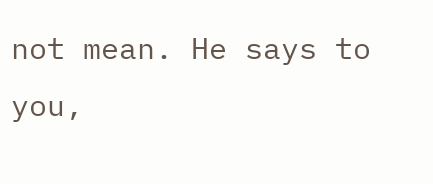not mean. He says to you,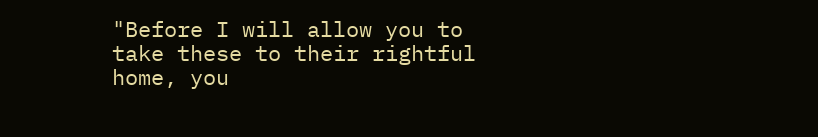"Before I will allow you to take these to their rightful home, you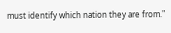must identify which nation they are from."